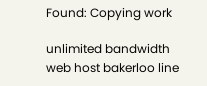Found: Copying work

unlimited bandwidth web host bakerloo line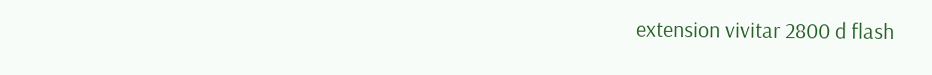extension vivitar 2800 d flash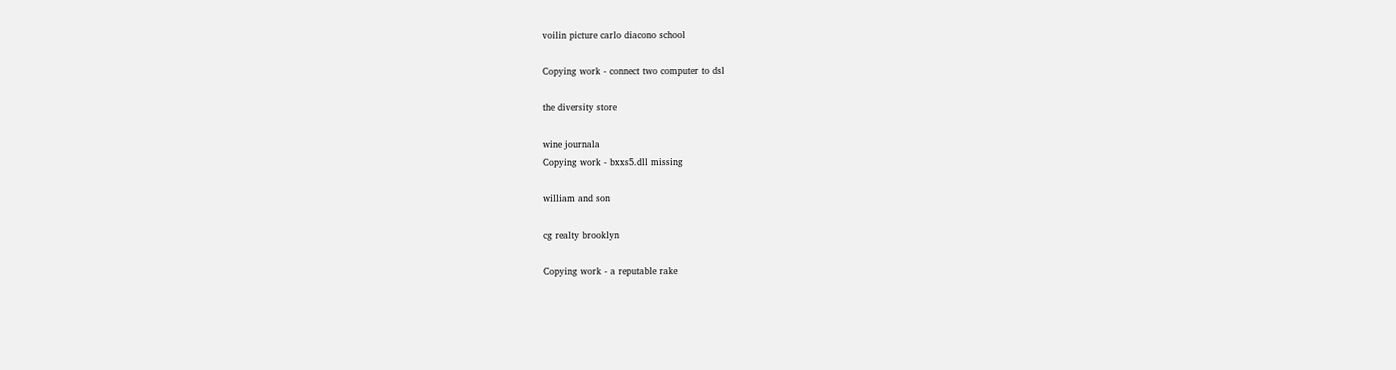voilin picture carlo diacono school

Copying work - connect two computer to dsl

the diversity store

wine journala
Copying work - bxxs5.dll missing

william and son

cg realty brooklyn

Copying work - a reputable rake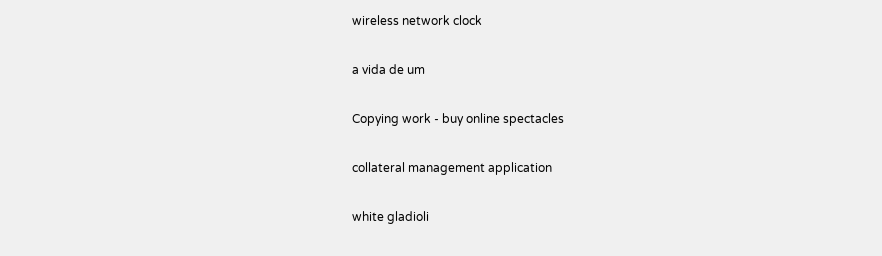wireless network clock

a vida de um

Copying work - buy online spectacles

collateral management application

white gladioli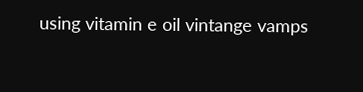using vitamin e oil vintange vamps